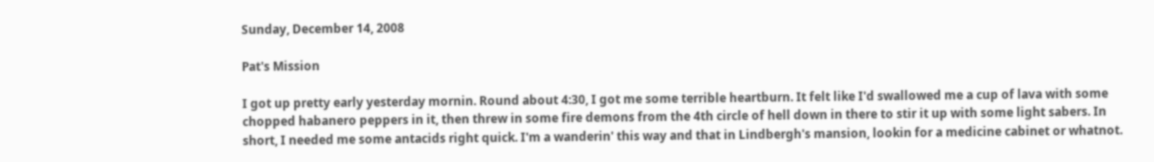Sunday, December 14, 2008

Pat's Mission

I got up pretty early yesterday mornin. Round about 4:30, I got me some terrible heartburn. It felt like I'd swallowed me a cup of lava with some chopped habanero peppers in it, then threw in some fire demons from the 4th circle of hell down in there to stir it up with some light sabers. In short, I needed me some antacids right quick. I'm a wanderin' this way and that in Lindbergh's mansion, lookin for a medicine cabinet or whatnot.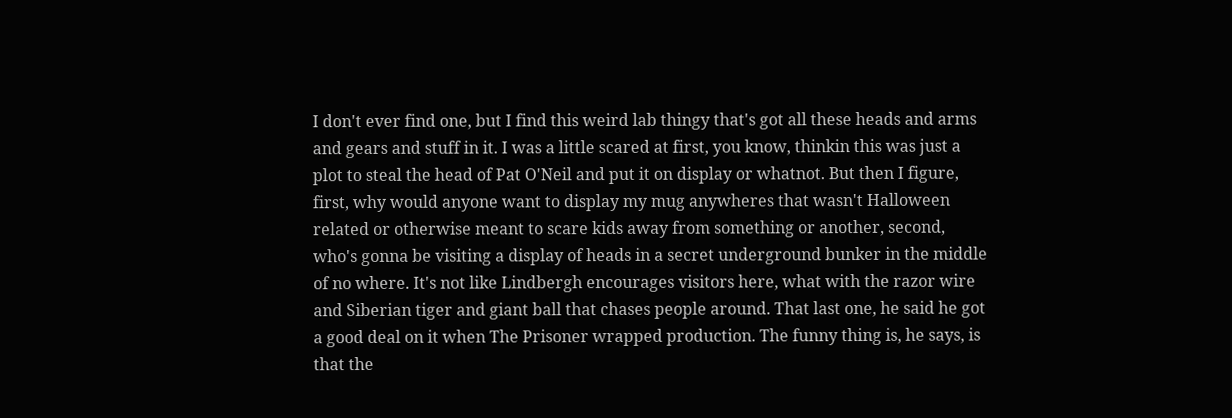I don't ever find one, but I find this weird lab thingy that's got all these heads and arms and gears and stuff in it. I was a little scared at first, you know, thinkin this was just a plot to steal the head of Pat O'Neil and put it on display or whatnot. But then I figure, first, why would anyone want to display my mug anywheres that wasn't Halloween related or otherwise meant to scare kids away from something or another, second, who's gonna be visiting a display of heads in a secret underground bunker in the middle of no where. It's not like Lindbergh encourages visitors here, what with the razor wire and Siberian tiger and giant ball that chases people around. That last one, he said he got a good deal on it when The Prisoner wrapped production. The funny thing is, he says, is that the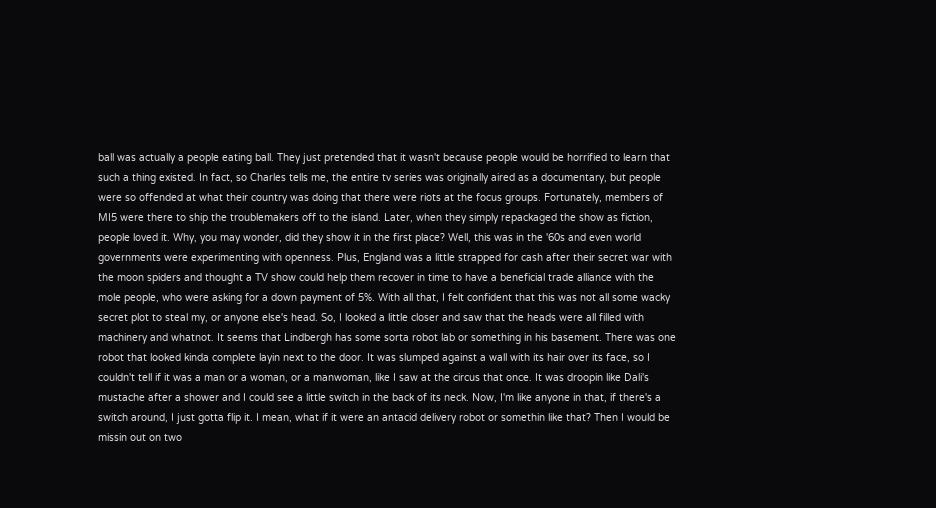ball was actually a people eating ball. They just pretended that it wasn't because people would be horrified to learn that such a thing existed. In fact, so Charles tells me, the entire tv series was originally aired as a documentary, but people were so offended at what their country was doing that there were riots at the focus groups. Fortunately, members of MI5 were there to ship the troublemakers off to the island. Later, when they simply repackaged the show as fiction, people loved it. Why, you may wonder, did they show it in the first place? Well, this was in the '60s and even world governments were experimenting with openness. Plus, England was a little strapped for cash after their secret war with the moon spiders and thought a TV show could help them recover in time to have a beneficial trade alliance with the mole people, who were asking for a down payment of 5%. With all that, I felt confident that this was not all some wacky secret plot to steal my, or anyone else's head. So, I looked a little closer and saw that the heads were all filled with machinery and whatnot. It seems that Lindbergh has some sorta robot lab or something in his basement. There was one robot that looked kinda complete layin next to the door. It was slumped against a wall with its hair over its face, so I couldn't tell if it was a man or a woman, or a manwoman, like I saw at the circus that once. It was droopin like Dali's mustache after a shower and I could see a little switch in the back of its neck. Now, I'm like anyone in that, if there's a switch around, I just gotta flip it. I mean, what if it were an antacid delivery robot or somethin like that? Then I would be missin out on two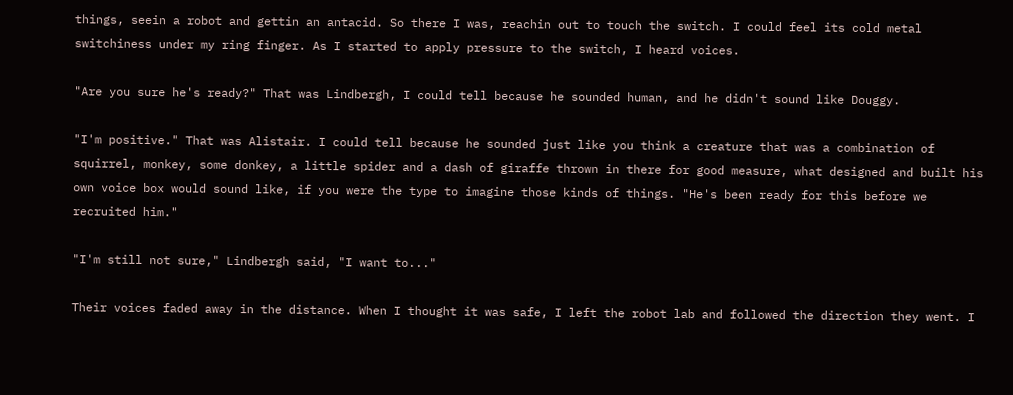things, seein a robot and gettin an antacid. So there I was, reachin out to touch the switch. I could feel its cold metal switchiness under my ring finger. As I started to apply pressure to the switch, I heard voices.

"Are you sure he's ready?" That was Lindbergh, I could tell because he sounded human, and he didn't sound like Douggy.

"I'm positive." That was Alistair. I could tell because he sounded just like you think a creature that was a combination of squirrel, monkey, some donkey, a little spider and a dash of giraffe thrown in there for good measure, what designed and built his own voice box would sound like, if you were the type to imagine those kinds of things. "He's been ready for this before we recruited him."

"I'm still not sure," Lindbergh said, "I want to..."

Their voices faded away in the distance. When I thought it was safe, I left the robot lab and followed the direction they went. I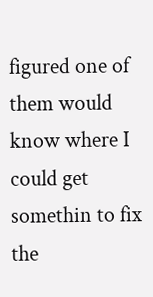figured one of them would know where I could get somethin to fix the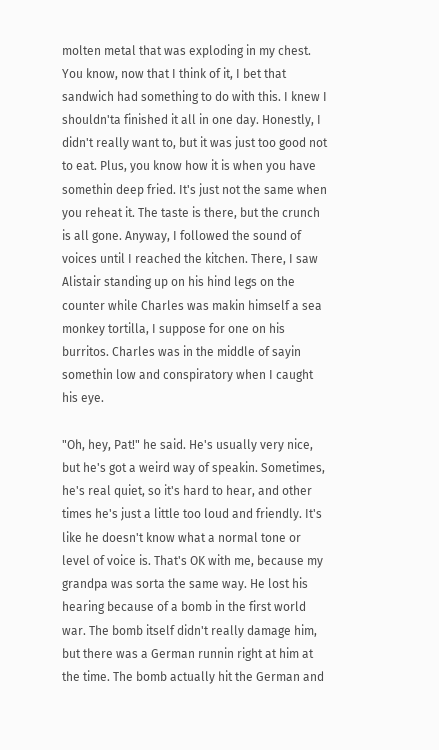molten metal that was exploding in my chest. You know, now that I think of it, I bet that sandwich had something to do with this. I knew I shouldn'ta finished it all in one day. Honestly, I didn't really want to, but it was just too good not to eat. Plus, you know how it is when you have somethin deep fried. It's just not the same when you reheat it. The taste is there, but the crunch is all gone. Anyway, I followed the sound of voices until I reached the kitchen. There, I saw Alistair standing up on his hind legs on the counter while Charles was makin himself a sea monkey tortilla, I suppose for one on his burritos. Charles was in the middle of sayin somethin low and conspiratory when I caught his eye.

"Oh, hey, Pat!" he said. He's usually very nice, but he's got a weird way of speakin. Sometimes, he's real quiet, so it's hard to hear, and other times he's just a little too loud and friendly. It's like he doesn't know what a normal tone or level of voice is. That's OK with me, because my grandpa was sorta the same way. He lost his hearing because of a bomb in the first world war. The bomb itself didn't really damage him, but there was a German runnin right at him at the time. The bomb actually hit the German and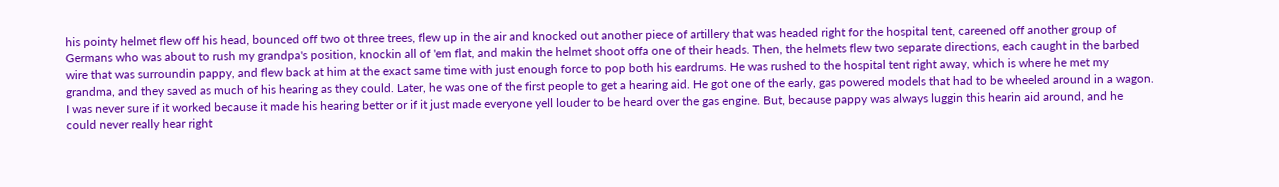his pointy helmet flew off his head, bounced off two ot three trees, flew up in the air and knocked out another piece of artillery that was headed right for the hospital tent, careened off another group of Germans who was about to rush my grandpa's position, knockin all of 'em flat, and makin the helmet shoot offa one of their heads. Then, the helmets flew two separate directions, each caught in the barbed wire that was surroundin pappy, and flew back at him at the exact same time with just enough force to pop both his eardrums. He was rushed to the hospital tent right away, which is where he met my grandma, and they saved as much of his hearing as they could. Later, he was one of the first people to get a hearing aid. He got one of the early, gas powered models that had to be wheeled around in a wagon. I was never sure if it worked because it made his hearing better or if it just made everyone yell louder to be heard over the gas engine. But, because pappy was always luggin this hearin aid around, and he could never really hear right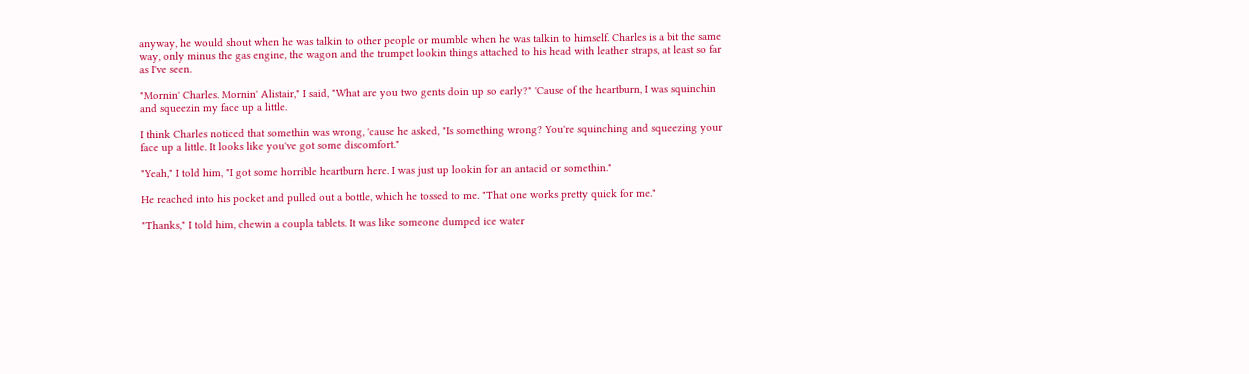anyway, he would shout when he was talkin to other people or mumble when he was talkin to himself. Charles is a bit the same way, only minus the gas engine, the wagon and the trumpet lookin things attached to his head with leather straps, at least so far as I've seen.

"Mornin' Charles. Mornin' Alistair," I said, "What are you two gents doin up so early?" 'Cause of the heartburn, I was squinchin and squeezin my face up a little.

I think Charles noticed that somethin was wrong, 'cause he asked, "Is something wrong? You're squinching and squeezing your face up a little. It looks like you've got some discomfort."

"Yeah," I told him, "I got some horrible heartburn here. I was just up lookin for an antacid or somethin."

He reached into his pocket and pulled out a bottle, which he tossed to me. "That one works pretty quick for me."

"Thanks," I told him, chewin a coupla tablets. It was like someone dumped ice water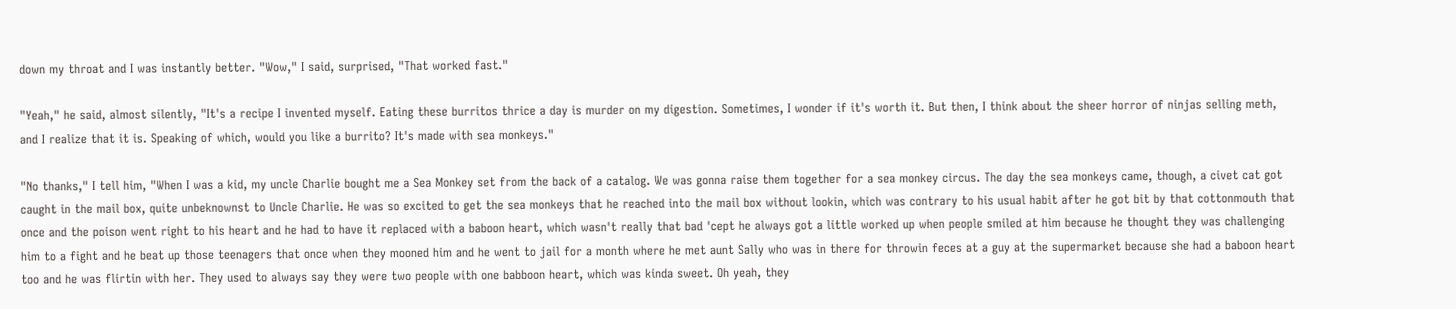down my throat and I was instantly better. "Wow," I said, surprised, "That worked fast."

"Yeah," he said, almost silently, "It's a recipe I invented myself. Eating these burritos thrice a day is murder on my digestion. Sometimes, I wonder if it's worth it. But then, I think about the sheer horror of ninjas selling meth, and I realize that it is. Speaking of which, would you like a burrito? It's made with sea monkeys."

"No thanks," I tell him, "When I was a kid, my uncle Charlie bought me a Sea Monkey set from the back of a catalog. We was gonna raise them together for a sea monkey circus. The day the sea monkeys came, though, a civet cat got caught in the mail box, quite unbeknownst to Uncle Charlie. He was so excited to get the sea monkeys that he reached into the mail box without lookin, which was contrary to his usual habit after he got bit by that cottonmouth that once and the poison went right to his heart and he had to have it replaced with a baboon heart, which wasn't really that bad 'cept he always got a little worked up when people smiled at him because he thought they was challenging him to a fight and he beat up those teenagers that once when they mooned him and he went to jail for a month where he met aunt Sally who was in there for throwin feces at a guy at the supermarket because she had a baboon heart too and he was flirtin with her. They used to always say they were two people with one babboon heart, which was kinda sweet. Oh yeah, they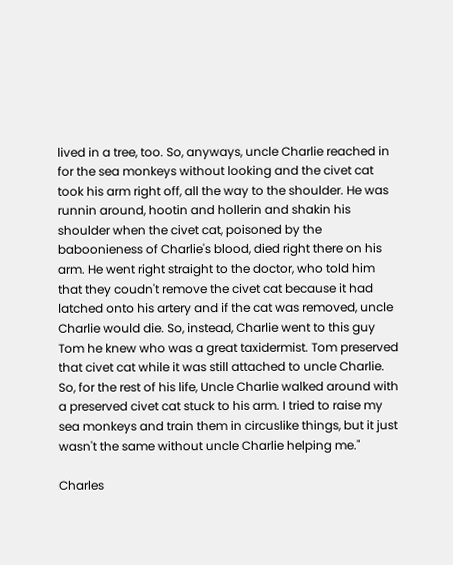lived in a tree, too. So, anyways, uncle Charlie reached in for the sea monkeys without looking and the civet cat took his arm right off, all the way to the shoulder. He was runnin around, hootin and hollerin and shakin his shoulder when the civet cat, poisoned by the baboonieness of Charlie's blood, died right there on his arm. He went right straight to the doctor, who told him that they coudn't remove the civet cat because it had latched onto his artery and if the cat was removed, uncle Charlie would die. So, instead, Charlie went to this guy Tom he knew who was a great taxidermist. Tom preserved that civet cat while it was still attached to uncle Charlie. So, for the rest of his life, Uncle Charlie walked around with a preserved civet cat stuck to his arm. I tried to raise my sea monkeys and train them in circuslike things, but it just wasn't the same without uncle Charlie helping me."

Charles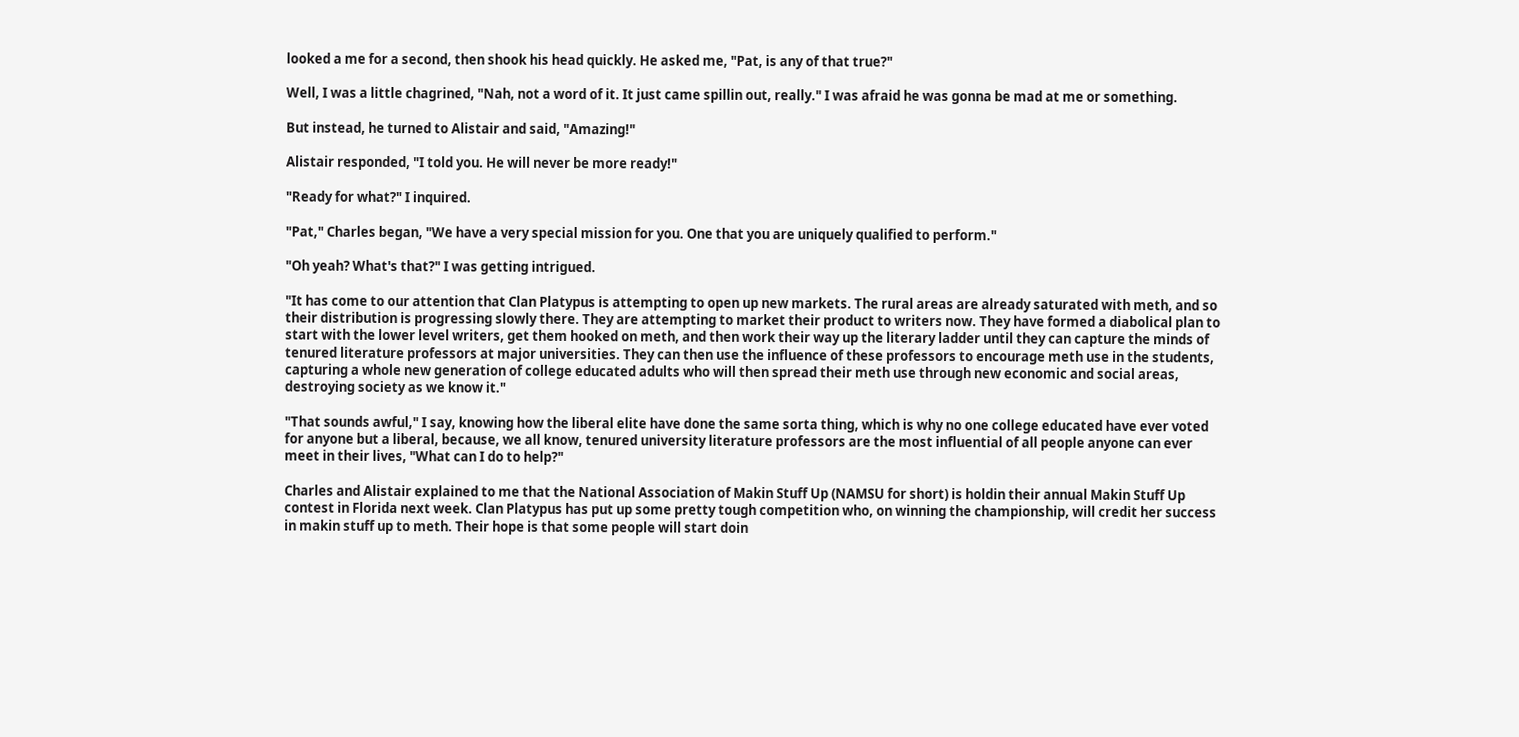looked a me for a second, then shook his head quickly. He asked me, "Pat, is any of that true?"

Well, I was a little chagrined, "Nah, not a word of it. It just came spillin out, really." I was afraid he was gonna be mad at me or something.

But instead, he turned to Alistair and said, "Amazing!"

Alistair responded, "I told you. He will never be more ready!"

"Ready for what?" I inquired.

"Pat," Charles began, "We have a very special mission for you. One that you are uniquely qualified to perform."

"Oh yeah? What's that?" I was getting intrigued.

"It has come to our attention that Clan Platypus is attempting to open up new markets. The rural areas are already saturated with meth, and so their distribution is progressing slowly there. They are attempting to market their product to writers now. They have formed a diabolical plan to start with the lower level writers, get them hooked on meth, and then work their way up the literary ladder until they can capture the minds of tenured literature professors at major universities. They can then use the influence of these professors to encourage meth use in the students, capturing a whole new generation of college educated adults who will then spread their meth use through new economic and social areas, destroying society as we know it."

"That sounds awful," I say, knowing how the liberal elite have done the same sorta thing, which is why no one college educated have ever voted for anyone but a liberal, because, we all know, tenured university literature professors are the most influential of all people anyone can ever meet in their lives, "What can I do to help?"

Charles and Alistair explained to me that the National Association of Makin Stuff Up (NAMSU for short) is holdin their annual Makin Stuff Up contest in Florida next week. Clan Platypus has put up some pretty tough competition who, on winning the championship, will credit her success in makin stuff up to meth. Their hope is that some people will start doin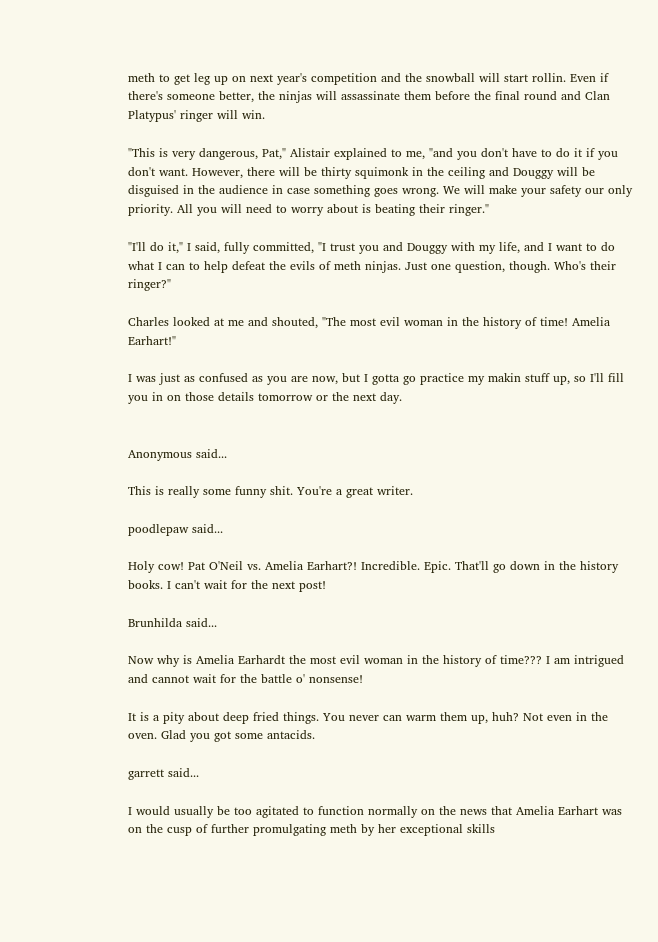meth to get leg up on next year's competition and the snowball will start rollin. Even if there's someone better, the ninjas will assassinate them before the final round and Clan Platypus' ringer will win.

"This is very dangerous, Pat," Alistair explained to me, "and you don't have to do it if you don't want. However, there will be thirty squimonk in the ceiling and Douggy will be disguised in the audience in case something goes wrong. We will make your safety our only priority. All you will need to worry about is beating their ringer."

"I'll do it," I said, fully committed, "I trust you and Douggy with my life, and I want to do what I can to help defeat the evils of meth ninjas. Just one question, though. Who's their ringer?"

Charles looked at me and shouted, "The most evil woman in the history of time! Amelia Earhart!"

I was just as confused as you are now, but I gotta go practice my makin stuff up, so I'll fill you in on those details tomorrow or the next day.


Anonymous said...

This is really some funny shit. You're a great writer.

poodlepaw said...

Holy cow! Pat O'Neil vs. Amelia Earhart?! Incredible. Epic. That'll go down in the history books. I can't wait for the next post!

Brunhilda said...

Now why is Amelia Earhardt the most evil woman in the history of time??? I am intrigued and cannot wait for the battle o' nonsense!

It is a pity about deep fried things. You never can warm them up, huh? Not even in the oven. Glad you got some antacids.

garrett said...

I would usually be too agitated to function normally on the news that Amelia Earhart was on the cusp of further promulgating meth by her exceptional skills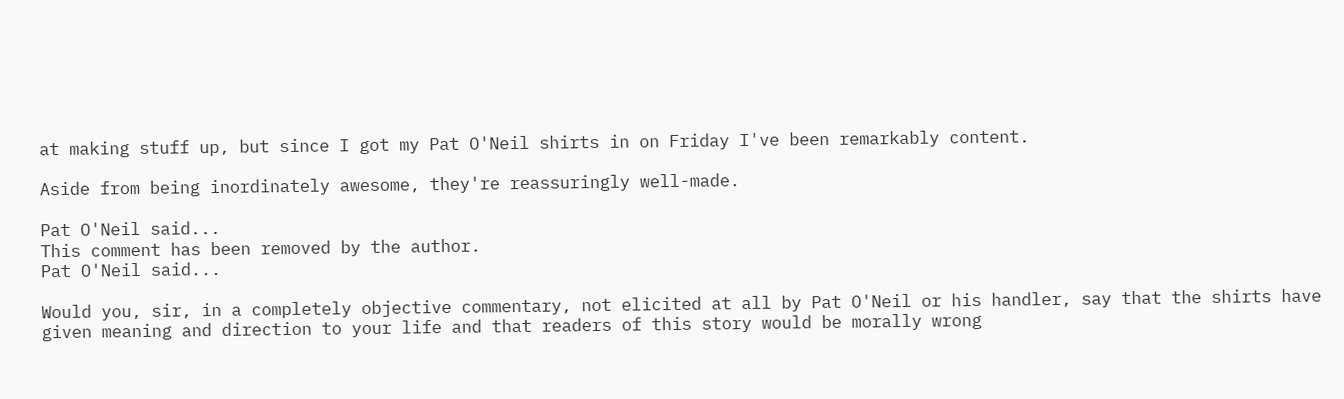at making stuff up, but since I got my Pat O'Neil shirts in on Friday I've been remarkably content.

Aside from being inordinately awesome, they're reassuringly well-made.

Pat O'Neil said...
This comment has been removed by the author.
Pat O'Neil said...

Would you, sir, in a completely objective commentary, not elicited at all by Pat O'Neil or his handler, say that the shirts have given meaning and direction to your life and that readers of this story would be morally wrong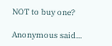NOT to buy one?

Anonymous said...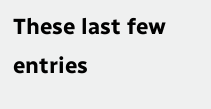These last few entries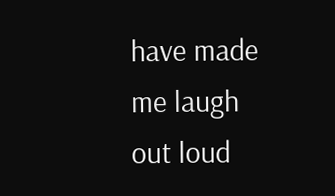have made me laugh out loud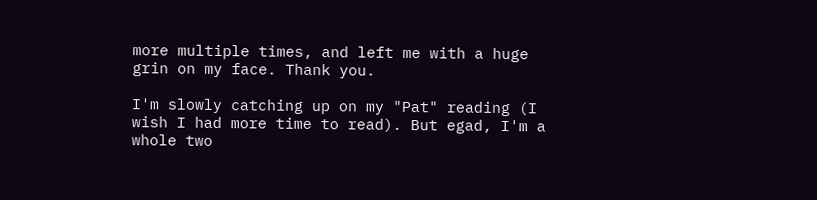more multiple times, and left me with a huge grin on my face. Thank you.

I'm slowly catching up on my "Pat" reading (I wish I had more time to read). But egad, I'm a whole two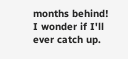months behind! I wonder if I'll ever catch up.